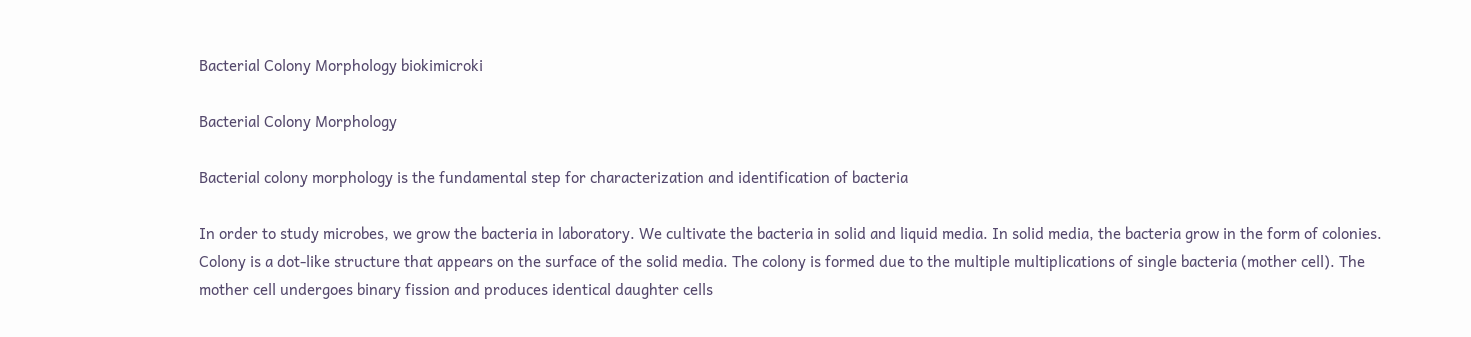Bacterial Colony Morphology biokimicroki

Bacterial Colony Morphology

Bacterial colony morphology is the fundamental step for characterization and identification of bacteria

In order to study microbes, we grow the bacteria in laboratory. We cultivate the bacteria in solid and liquid media. In solid media, the bacteria grow in the form of colonies. Colony is a dot-like structure that appears on the surface of the solid media. The colony is formed due to the multiple multiplications of single bacteria (mother cell). The mother cell undergoes binary fission and produces identical daughter cells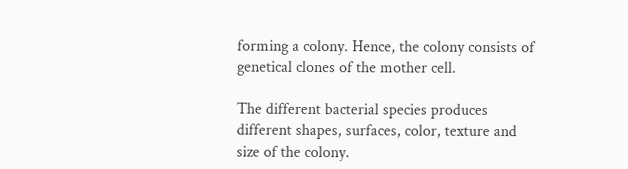forming a colony. Hence, the colony consists of genetical clones of the mother cell.

The different bacterial species produces different shapes, surfaces, color, texture and size of the colony.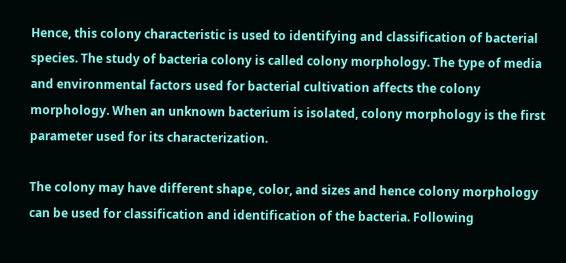Hence, this colony characteristic is used to identifying and classification of bacterial species. The study of bacteria colony is called colony morphology. The type of media and environmental factors used for bacterial cultivation affects the colony morphology. When an unknown bacterium is isolated, colony morphology is the first parameter used for its characterization.

The colony may have different shape, color, and sizes and hence colony morphology can be used for classification and identification of the bacteria. Following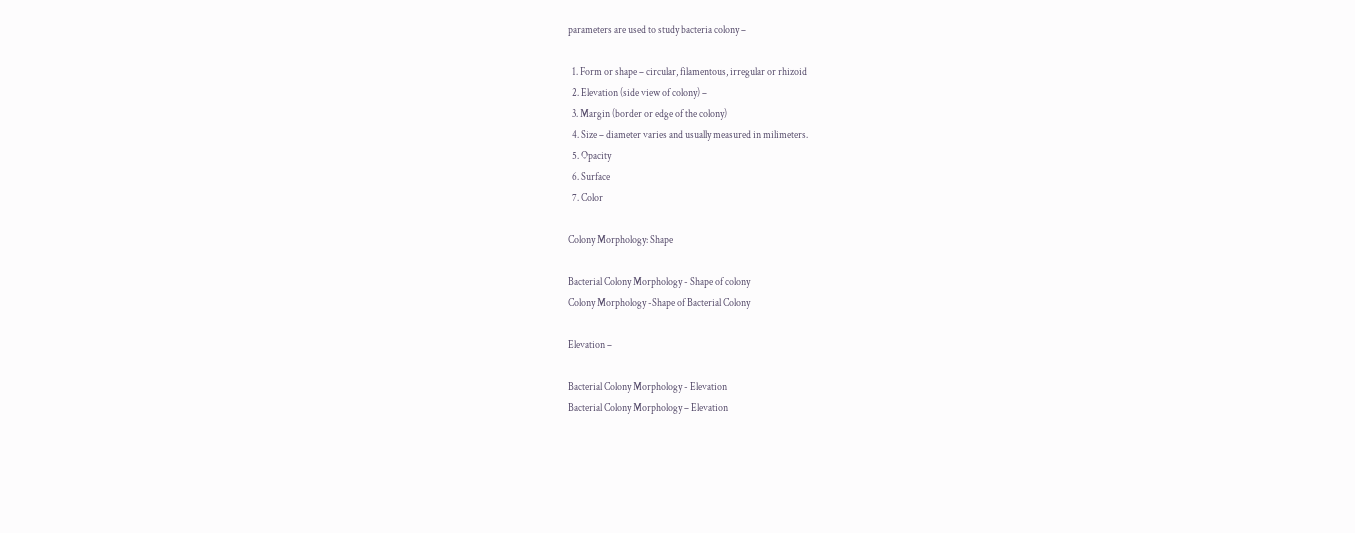parameters are used to study bacteria colony –

  1. Form or shape – circular, filamentous, irregular or rhizoid
  2. Elevation (side view of colony) –
  3. Margin (border or edge of the colony)
  4. Size – diameter varies and usually measured in milimeters.
  5. Opacity
  6. Surface
  7. Color

Colony Morphology: Shape

Bacterial Colony Morphology - Shape of colony
Colony Morphology -Shape of Bacterial Colony

Elevation –

Bacterial Colony Morphology - Elevation
Bacterial Colony Morphology – Elevation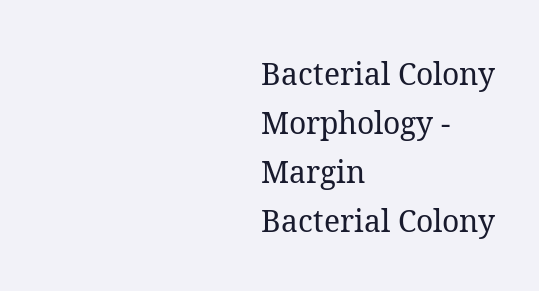Bacterial Colony Morphology - Margin
Bacterial Colony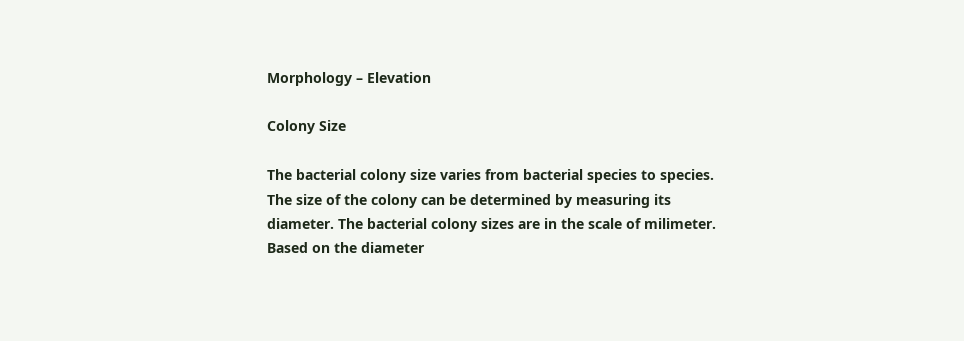Morphology – Elevation

Colony Size

The bacterial colony size varies from bacterial species to species. The size of the colony can be determined by measuring its diameter. The bacterial colony sizes are in the scale of milimeter. Based on the diameter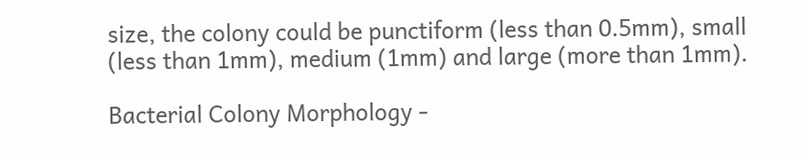size, the colony could be punctiform (less than 0.5mm), small (less than 1mm), medium (1mm) and large (more than 1mm).

Bacterial Colony Morphology -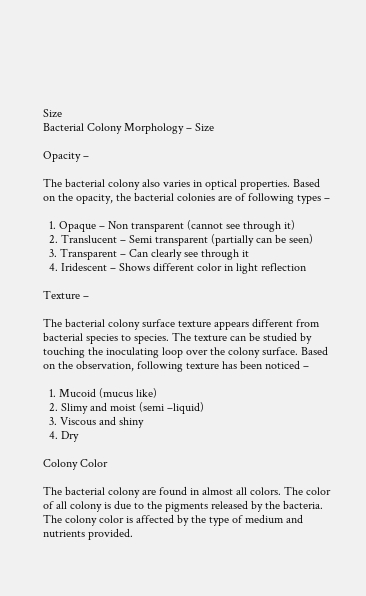Size
Bacterial Colony Morphology – Size

Opacity –

The bacterial colony also varies in optical properties. Based on the opacity, the bacterial colonies are of following types –

  1. Opaque – Non transparent (cannot see through it)
  2. Translucent – Semi transparent (partially can be seen)
  3. Transparent – Can clearly see through it
  4. Iridescent – Shows different color in light reflection

Texture –

The bacterial colony surface texture appears different from bacterial species to species. The texture can be studied by touching the inoculating loop over the colony surface. Based on the observation, following texture has been noticed –

  1. Mucoid (mucus like)
  2. Slimy and moist (semi –liquid)
  3. Viscous and shiny
  4. Dry

Colony Color

The bacterial colony are found in almost all colors. The color of all colony is due to the pigments released by the bacteria. The colony color is affected by the type of medium and nutrients provided.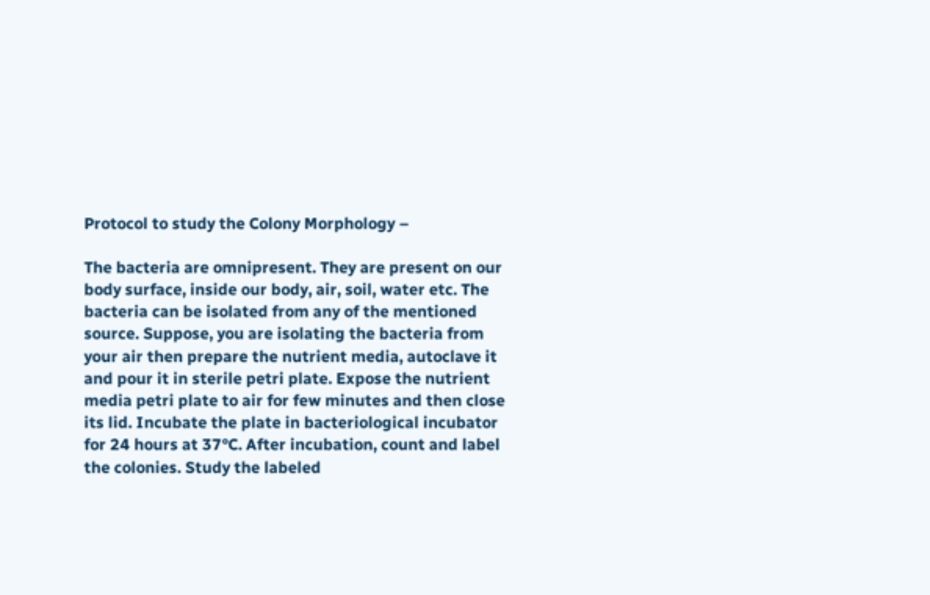Protocol to study the Colony Morphology –

The bacteria are omnipresent. They are present on our body surface, inside our body, air, soil, water etc. The bacteria can be isolated from any of the mentioned source. Suppose, you are isolating the bacteria from your air then prepare the nutrient media, autoclave it and pour it in sterile petri plate. Expose the nutrient media petri plate to air for few minutes and then close its lid. Incubate the plate in bacteriological incubator for 24 hours at 37°C. After incubation, count and label the colonies. Study the labeled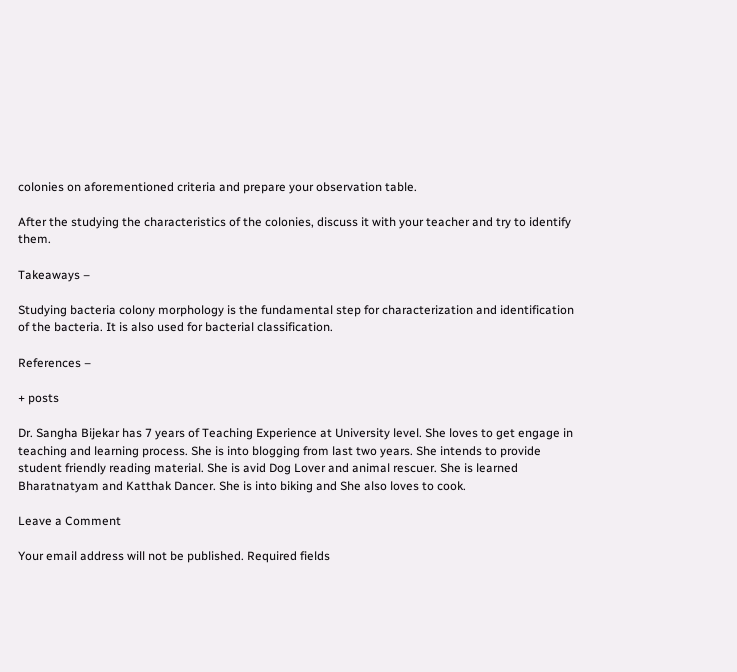colonies on aforementioned criteria and prepare your observation table.

After the studying the characteristics of the colonies, discuss it with your teacher and try to identify them.

Takeaways –

Studying bacteria colony morphology is the fundamental step for characterization and identification of the bacteria. It is also used for bacterial classification.

References –

+ posts

Dr. Sangha Bijekar has 7 years of Teaching Experience at University level. She loves to get engage in teaching and learning process. She is into blogging from last two years. She intends to provide student friendly reading material. She is avid Dog Lover and animal rescuer. She is learned Bharatnatyam and Katthak Dancer. She is into biking and She also loves to cook.

Leave a Comment

Your email address will not be published. Required fields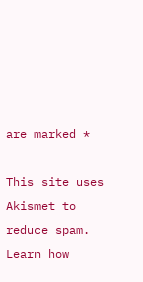are marked *

This site uses Akismet to reduce spam. Learn how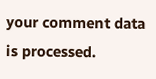your comment data is processed.